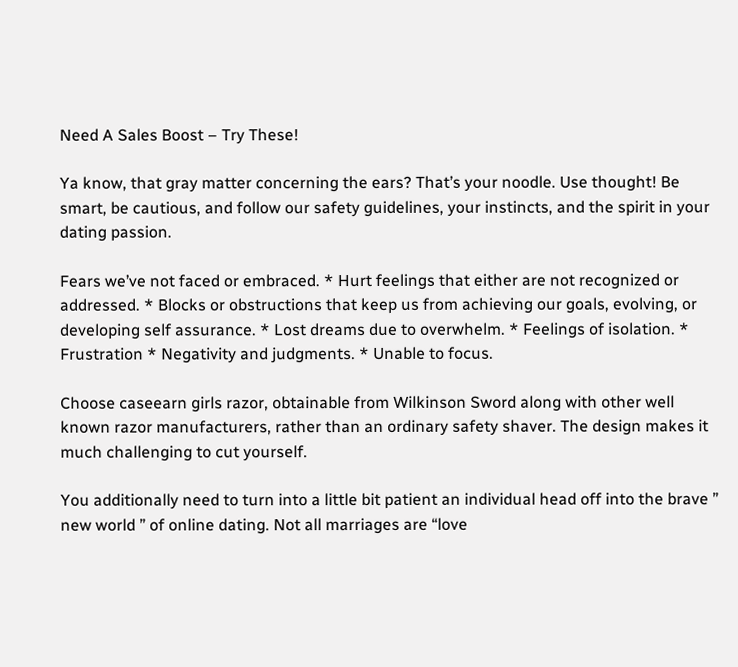Need A Sales Boost – Try These!

Ya know, that gray matter concerning the ears? That’s your noodle. Use thought! Be smart, be cautious, and follow our safety guidelines, your instincts, and the spirit in your dating passion.

Fears we’ve not faced or embraced. * Hurt feelings that either are not recognized or addressed. * Blocks or obstructions that keep us from achieving our goals, evolving, or developing self assurance. * Lost dreams due to overwhelm. * Feelings of isolation. * Frustration * Negativity and judgments. * Unable to focus.

Choose caseearn girls razor, obtainable from Wilkinson Sword along with other well known razor manufacturers, rather than an ordinary safety shaver. The design makes it much challenging to cut yourself.

You additionally need to turn into a little bit patient an individual head off into the brave ” new world ” of online dating. Not all marriages are “love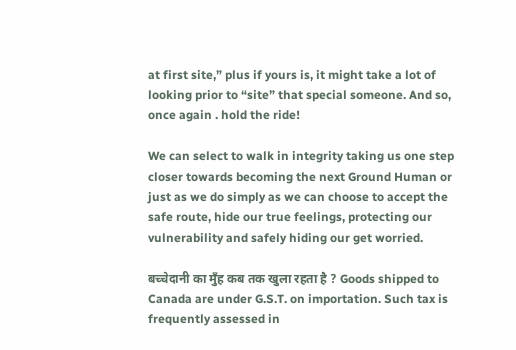at first site,” plus if yours is, it might take a lot of looking prior to “site” that special someone. And so, once again . hold the ride!

We can select to walk in integrity taking us one step closer towards becoming the next Ground Human or just as we do simply as we can choose to accept the safe route, hide our true feelings, protecting our vulnerability and safely hiding our get worried.

बच्चेदानी का मुँह कब तक खुला रहता है ? Goods shipped to Canada are under G.S.T. on importation. Such tax is frequently assessed in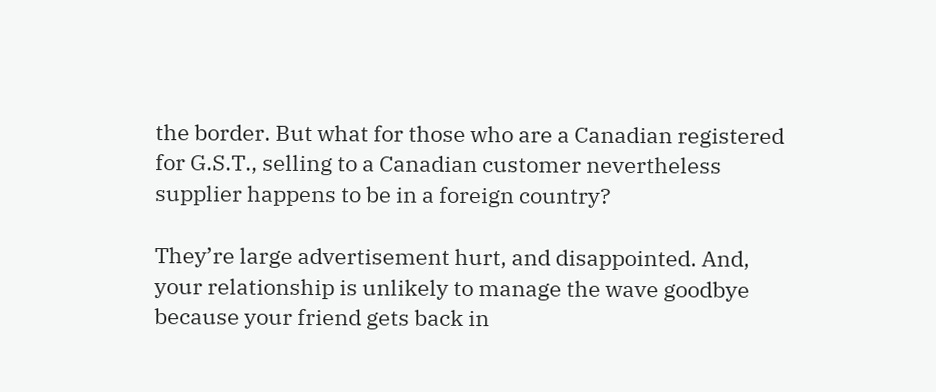the border. But what for those who are a Canadian registered for G.S.T., selling to a Canadian customer nevertheless supplier happens to be in a foreign country?

They’re large advertisement hurt, and disappointed. And, your relationship is unlikely to manage the wave goodbye because your friend gets back in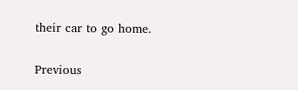their car to go home.

Previous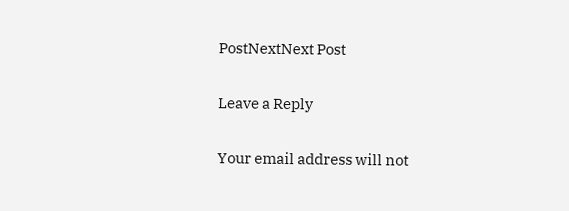PostNextNext Post

Leave a Reply

Your email address will not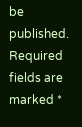be published. Required fields are marked *